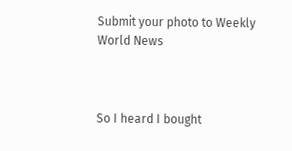Submit your photo to Weekly World News



So I heard I bought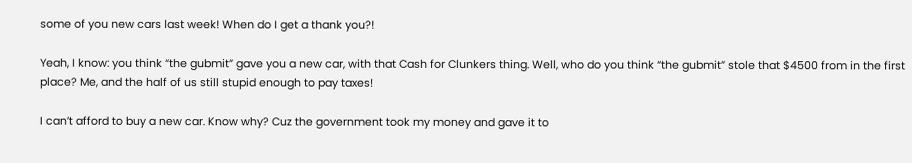some of you new cars last week! When do I get a thank you?!

Yeah, I know: you think “the gubmit” gave you a new car, with that Cash for Clunkers thing. Well, who do you think “the gubmit” stole that $4500 from in the first place? Me, and the half of us still stupid enough to pay taxes!

I can’t afford to buy a new car. Know why? Cuz the government took my money and gave it to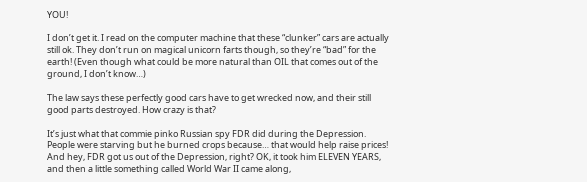YOU!

I don’t get it. I read on the computer machine that these “clunker” cars are actually still ok. They don’t run on magical unicorn farts though, so they’re “bad” for the earth! (Even though what could be more natural than OIL that comes out of the ground, I don’t know…)

The law says these perfectly good cars have to get wrecked now, and their still good parts destroyed. How crazy is that?

It’s just what that commie pinko Russian spy FDR did during the Depression. People were starving but he burned crops because… that would help raise prices! And hey, FDR got us out of the Depression, right? OK, it took him ELEVEN YEARS, and then a little something called World War II came along,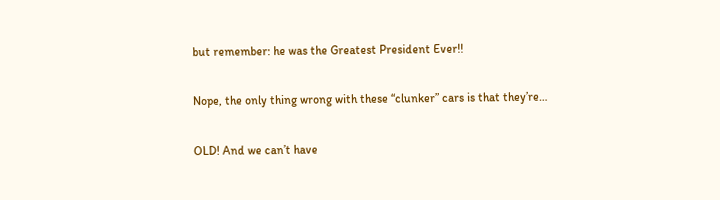but remember: he was the Greatest President Ever!!

Nope, the only thing wrong with these “clunker” cars is that they’re…

OLD! And we can’t have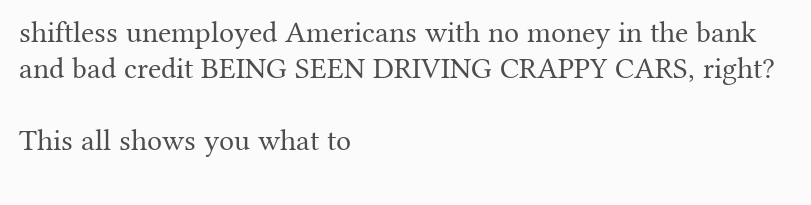shiftless unemployed Americans with no money in the bank and bad credit BEING SEEN DRIVING CRAPPY CARS, right?

This all shows you what to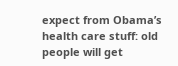expect from Obama’s health care stuff: old people will get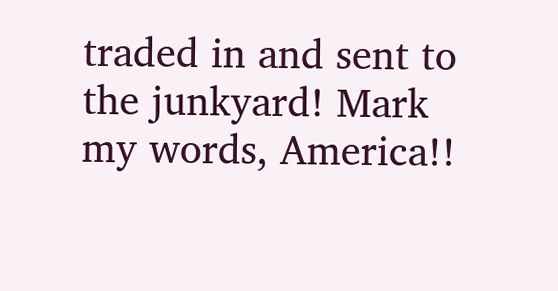traded in and sent to the junkyard! Mark my words, America!!